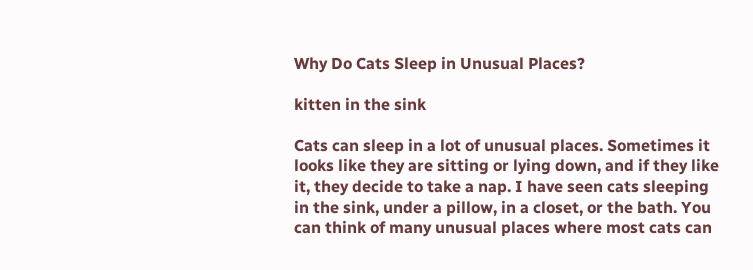Why Do Cats Sleep in Unusual Places?

kitten in the sink

Cats can sleep in a lot of unusual places. Sometimes it looks like they are sitting or lying down, and if they like it, they decide to take a nap. I have seen cats sleeping in the sink, under a pillow, in a closet, or the bath. You can think of many unusual places where most cats can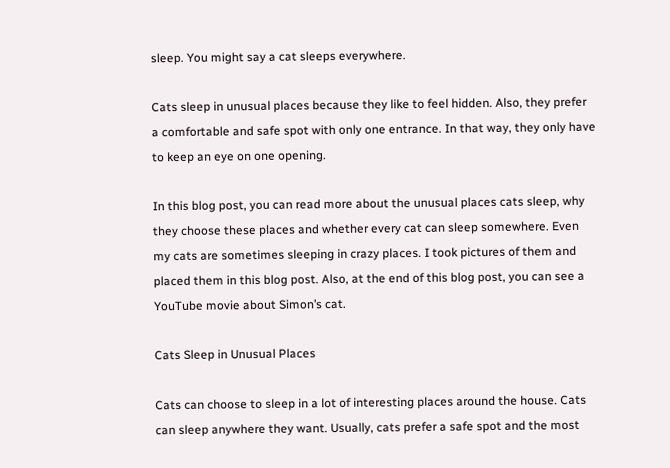sleep. You might say a cat sleeps everywhere.

Cats sleep in unusual places because they like to feel hidden. Also, they prefer a comfortable and safe spot with only one entrance. In that way, they only have to keep an eye on one opening.

In this blog post, you can read more about the unusual places cats sleep, why they choose these places and whether every cat can sleep somewhere. Even my cats are sometimes sleeping in crazy places. I took pictures of them and placed them in this blog post. Also, at the end of this blog post, you can see a YouTube movie about Simon’s cat.

Cats Sleep in Unusual Places

Cats can choose to sleep in a lot of interesting places around the house. Cats can sleep anywhere they want. Usually, cats prefer a safe spot and the most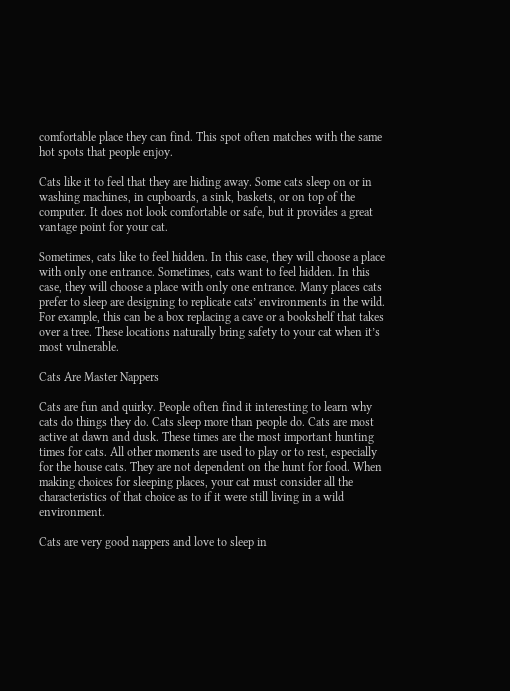comfortable place they can find. This spot often matches with the same hot spots that people enjoy.

Cats like it to feel that they are hiding away. Some cats sleep on or in washing machines, in cupboards, a sink, baskets, or on top of the computer. It does not look comfortable or safe, but it provides a great vantage point for your cat.

Sometimes, cats like to feel hidden. In this case, they will choose a place with only one entrance. Sometimes, cats want to feel hidden. In this case, they will choose a place with only one entrance. Many places cats prefer to sleep are designing to replicate cats’ environments in the wild. For example, this can be a box replacing a cave or a bookshelf that takes over a tree. These locations naturally bring safety to your cat when it’s most vulnerable.

Cats Are Master Nappers

Cats are fun and quirky. People often find it interesting to learn why cats do things they do. Cats sleep more than people do. Cats are most active at dawn and dusk. These times are the most important hunting times for cats. All other moments are used to play or to rest, especially for the house cats. They are not dependent on the hunt for food. When making choices for sleeping places, your cat must consider all the characteristics of that choice as to if it were still living in a wild environment.

Cats are very good nappers and love to sleep in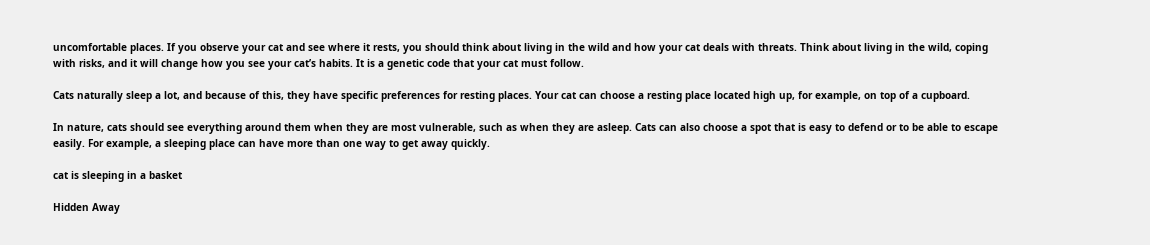uncomfortable places. If you observe your cat and see where it rests, you should think about living in the wild and how your cat deals with threats. Think about living in the wild, coping with risks, and it will change how you see your cat’s habits. It is a genetic code that your cat must follow.

Cats naturally sleep a lot, and because of this, they have specific preferences for resting places. Your cat can choose a resting place located high up, for example, on top of a cupboard.

In nature, cats should see everything around them when they are most vulnerable, such as when they are asleep. Cats can also choose a spot that is easy to defend or to be able to escape easily. For example, a sleeping place can have more than one way to get away quickly.

cat is sleeping in a basket

Hidden Away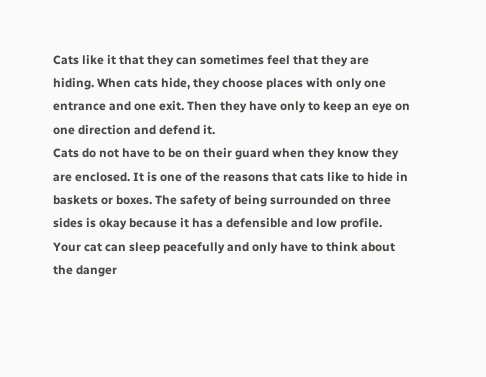Cats like it that they can sometimes feel that they are hiding. When cats hide, they choose places with only one entrance and one exit. Then they have only to keep an eye on one direction and defend it.
Cats do not have to be on their guard when they know they are enclosed. It is one of the reasons that cats like to hide in baskets or boxes. The safety of being surrounded on three sides is okay because it has a defensible and low profile. Your cat can sleep peacefully and only have to think about the danger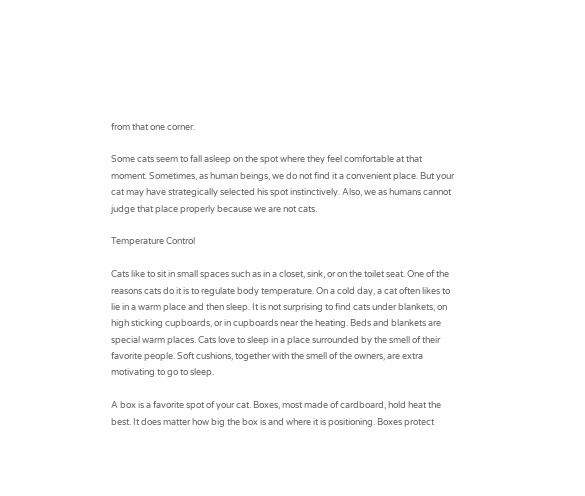from that one corner.

Some cats seem to fall asleep on the spot where they feel comfortable at that moment. Sometimes, as human beings, we do not find it a convenient place. But your cat may have strategically selected his spot instinctively. Also, we as humans cannot judge that place properly because we are not cats.

Temperature Control

Cats like to sit in small spaces such as in a closet, sink, or on the toilet seat. One of the reasons cats do it is to regulate body temperature. On a cold day, a cat often likes to lie in a warm place and then sleep. It is not surprising to find cats under blankets, on high sticking cupboards, or in cupboards near the heating. Beds and blankets are special warm places. Cats love to sleep in a place surrounded by the smell of their favorite people. Soft cushions, together with the smell of the owners, are extra motivating to go to sleep.

A box is a favorite spot of your cat. Boxes, most made of cardboard, hold heat the best. It does matter how big the box is and where it is positioning. Boxes protect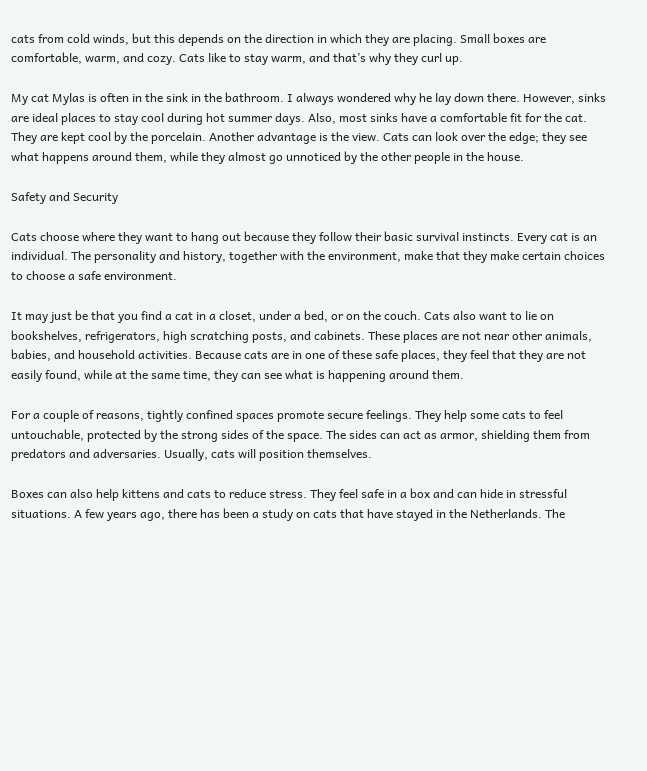cats from cold winds, but this depends on the direction in which they are placing. Small boxes are comfortable, warm, and cozy. Cats like to stay warm, and that’s why they curl up.

My cat Mylas is often in the sink in the bathroom. I always wondered why he lay down there. However, sinks are ideal places to stay cool during hot summer days. Also, most sinks have a comfortable fit for the cat. They are kept cool by the porcelain. Another advantage is the view. Cats can look over the edge; they see what happens around them, while they almost go unnoticed by the other people in the house.

Safety and Security

Cats choose where they want to hang out because they follow their basic survival instincts. Every cat is an individual. The personality and history, together with the environment, make that they make certain choices to choose a safe environment.

It may just be that you find a cat in a closet, under a bed, or on the couch. Cats also want to lie on bookshelves, refrigerators, high scratching posts, and cabinets. These places are not near other animals, babies, and household activities. Because cats are in one of these safe places, they feel that they are not easily found, while at the same time, they can see what is happening around them.

For a couple of reasons, tightly confined spaces promote secure feelings. They help some cats to feel untouchable, protected by the strong sides of the space. The sides can act as armor, shielding them from predators and adversaries. Usually, cats will position themselves.

Boxes can also help kittens and cats to reduce stress. They feel safe in a box and can hide in stressful situations. A few years ago, there has been a study on cats that have stayed in the Netherlands. The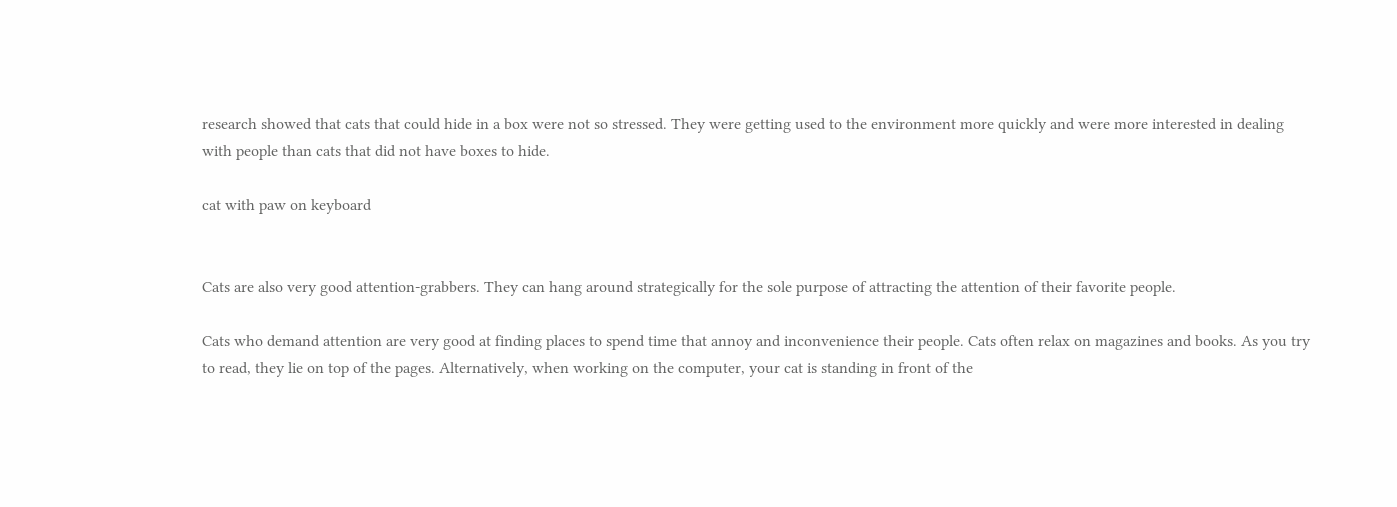research showed that cats that could hide in a box were not so stressed. They were getting used to the environment more quickly and were more interested in dealing with people than cats that did not have boxes to hide.

cat with paw on keyboard


Cats are also very good attention-grabbers. They can hang around strategically for the sole purpose of attracting the attention of their favorite people.

Cats who demand attention are very good at finding places to spend time that annoy and inconvenience their people. Cats often relax on magazines and books. As you try to read, they lie on top of the pages. Alternatively, when working on the computer, your cat is standing in front of the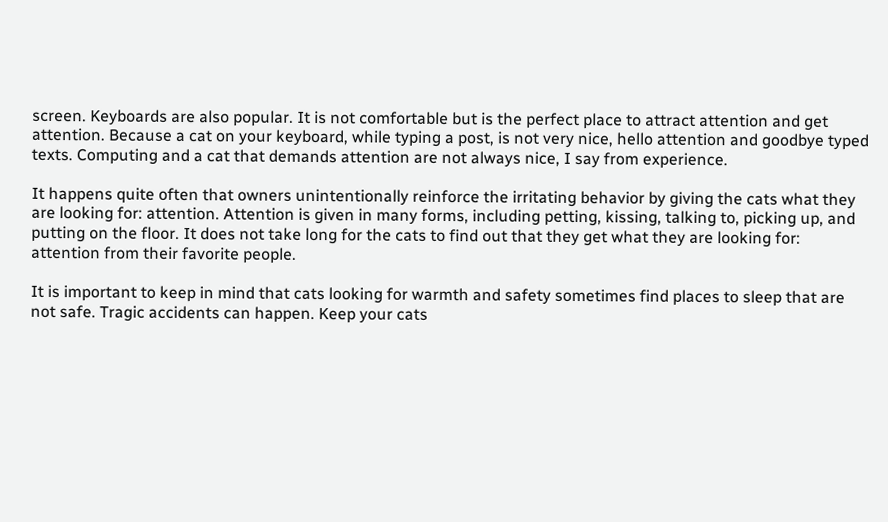screen. Keyboards are also popular. It is not comfortable but is the perfect place to attract attention and get attention. Because a cat on your keyboard, while typing a post, is not very nice, hello attention and goodbye typed texts. Computing and a cat that demands attention are not always nice, I say from experience.

It happens quite often that owners unintentionally reinforce the irritating behavior by giving the cats what they are looking for: attention. Attention is given in many forms, including petting, kissing, talking to, picking up, and putting on the floor. It does not take long for the cats to find out that they get what they are looking for: attention from their favorite people.

It is important to keep in mind that cats looking for warmth and safety sometimes find places to sleep that are not safe. Tragic accidents can happen. Keep your cats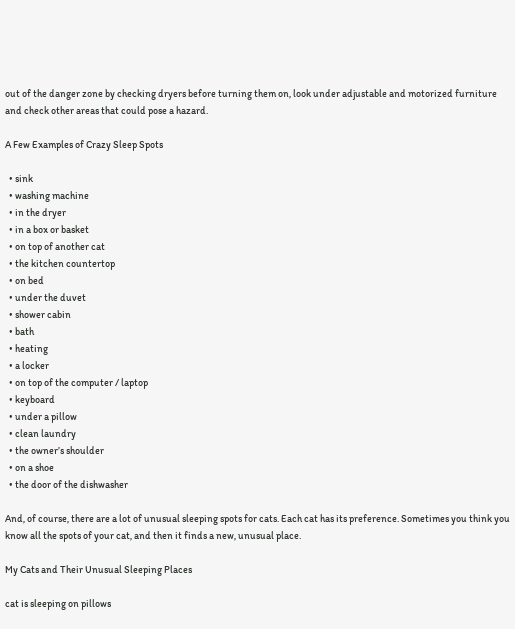out of the danger zone by checking dryers before turning them on, look under adjustable and motorized furniture and check other areas that could pose a hazard.

A Few Examples of Crazy Sleep Spots

  • sink
  • washing machine
  • in the dryer
  • in a box or basket
  • on top of another cat
  • the kitchen countertop
  • on bed
  • under the duvet
  • shower cabin
  • bath
  • heating
  • a locker
  • on top of the computer / laptop
  • keyboard
  • under a pillow
  • clean laundry
  • the owner’s shoulder
  • on a shoe
  • the door of the dishwasher

And, of course, there are a lot of unusual sleeping spots for cats. Each cat has its preference. Sometimes you think you know all the spots of your cat, and then it finds a new, unusual place.

My Cats and Their Unusual Sleeping Places

cat is sleeping on pillows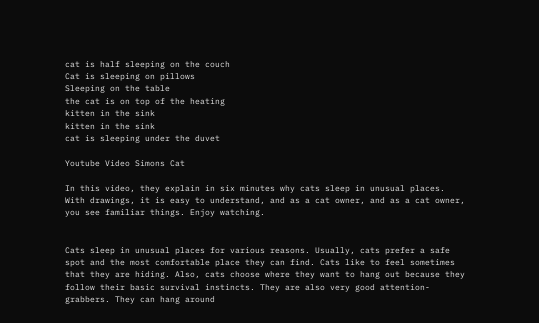cat is half sleeping on the couch
Cat is sleeping on pillows
Sleeping on the table
the cat is on top of the heating
kitten in the sink
kitten in the sink
cat is sleeping under the duvet

Youtube Video Simons Cat

In this video, they explain in six minutes why cats sleep in unusual places. With drawings, it is easy to understand, and as a cat owner, and as a cat owner, you see familiar things. Enjoy watching.


Cats sleep in unusual places for various reasons. Usually, cats prefer a safe spot and the most comfortable place they can find. Cats like to feel sometimes that they are hiding. Also, cats choose where they want to hang out because they follow their basic survival instincts. They are also very good attention-grabbers. They can hang around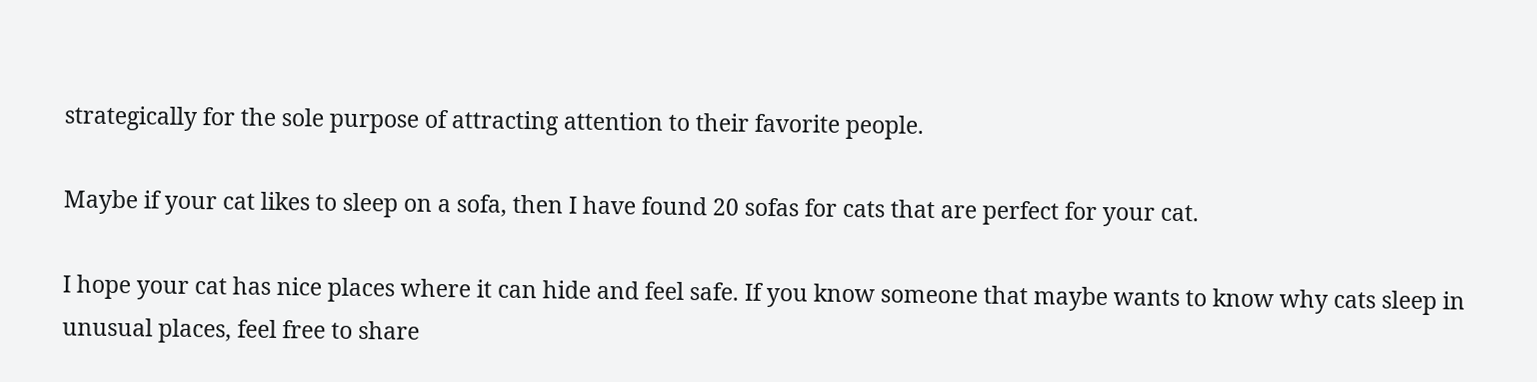strategically for the sole purpose of attracting attention to their favorite people.

Maybe if your cat likes to sleep on a sofa, then I have found 20 sofas for cats that are perfect for your cat.

I hope your cat has nice places where it can hide and feel safe. If you know someone that maybe wants to know why cats sleep in unusual places, feel free to share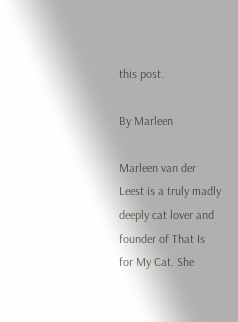this post.

By Marleen

Marleen van der Leest is a truly madly deeply cat lover and founder of That Is for My Cat. She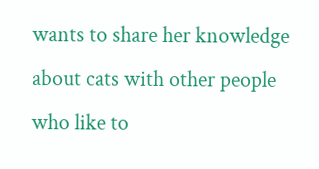wants to share her knowledge about cats with other people who like to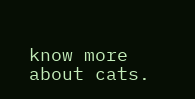know more about cats.